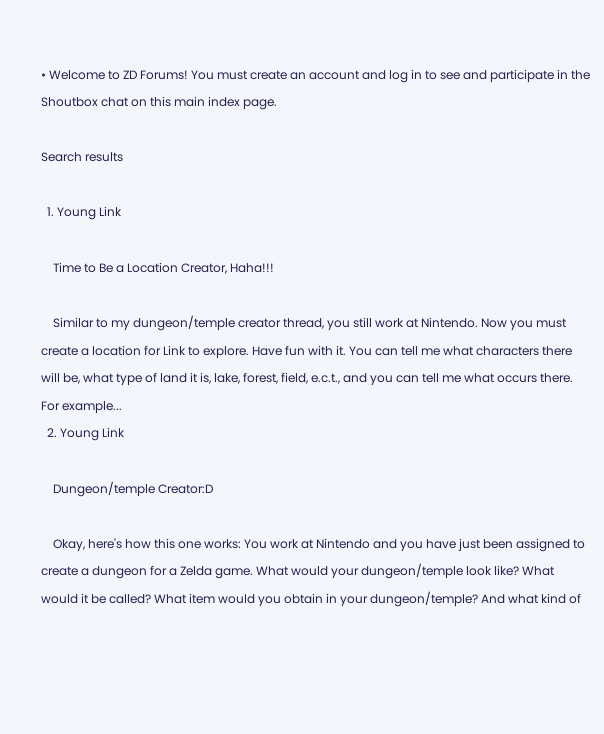• Welcome to ZD Forums! You must create an account and log in to see and participate in the Shoutbox chat on this main index page.

Search results

  1. Young Link

    Time to Be a Location Creator, Haha!!!

    Similar to my dungeon/temple creator thread, you still work at Nintendo. Now you must create a location for Link to explore. Have fun with it. You can tell me what characters there will be, what type of land it is, lake, forest, field, e.c.t., and you can tell me what occurs there. For example...
  2. Young Link

    Dungeon/temple Creator:D

    Okay, here's how this one works: You work at Nintendo and you have just been assigned to create a dungeon for a Zelda game. What would your dungeon/temple look like? What would it be called? What item would you obtain in your dungeon/temple? And what kind of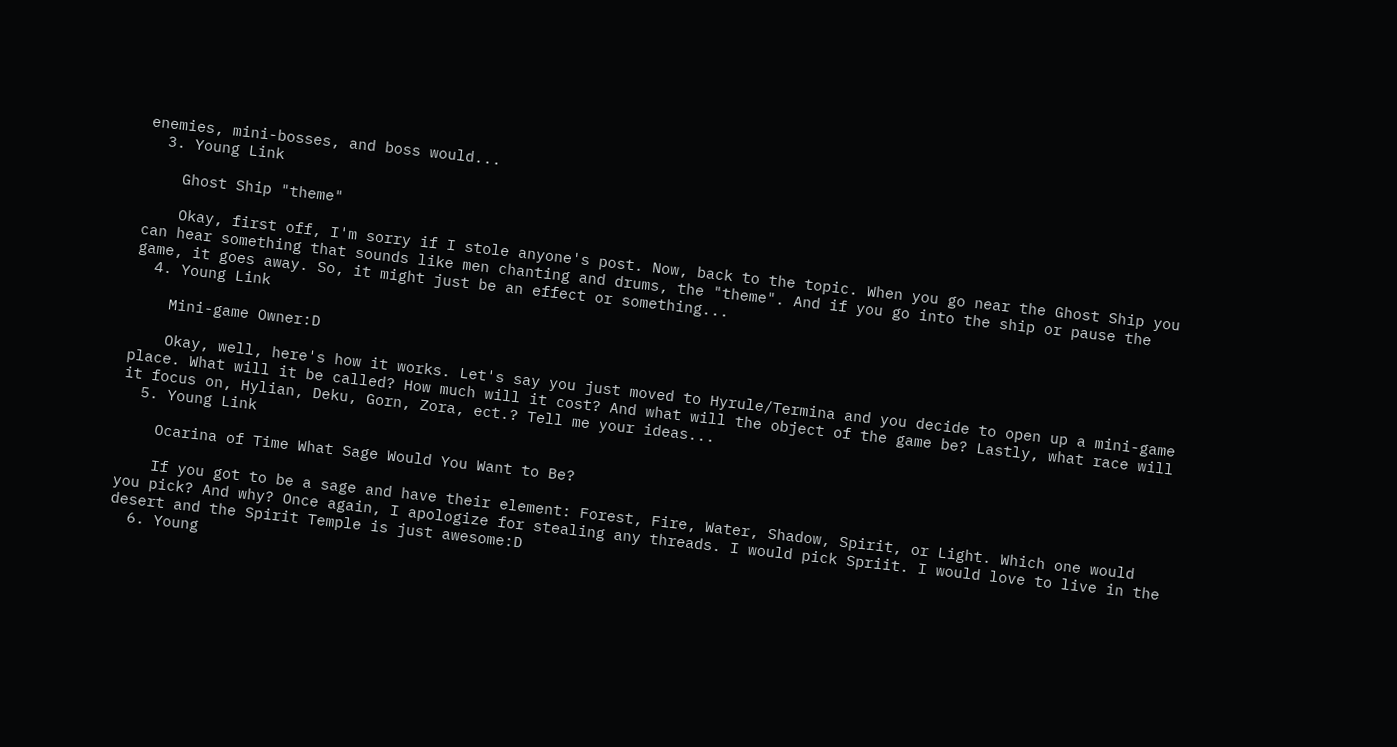enemies, mini-bosses, and boss would...
  3. Young Link

    Ghost Ship "theme"

    Okay, first off, I'm sorry if I stole anyone's post. Now, back to the topic. When you go near the Ghost Ship you can hear something that sounds like men chanting and drums, the "theme". And if you go into the ship or pause the game, it goes away. So, it might just be an effect or something...
  4. Young Link

    Mini-game Owner:D

    Okay, well, here's how it works. Let's say you just moved to Hyrule/Termina and you decide to open up a mini-game place. What will it be called? How much will it cost? And what will the object of the game be? Lastly, what race will it focus on, Hylian, Deku, Gorn, Zora, ect.? Tell me your ideas...
  5. Young Link

    Ocarina of Time What Sage Would You Want to Be?

    If you got to be a sage and have their element: Forest, Fire, Water, Shadow, Spirit, or Light. Which one would you pick? And why? Once again, I apologize for stealing any threads. I would pick Spriit. I would love to live in the desert and the Spirit Temple is just awesome:D
  6. Young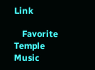Link

    Favorite Temple Music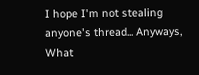I hope I'm not stealing anyone's thread... Anyways, What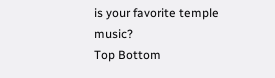is your favorite temple music?
Top Bottom